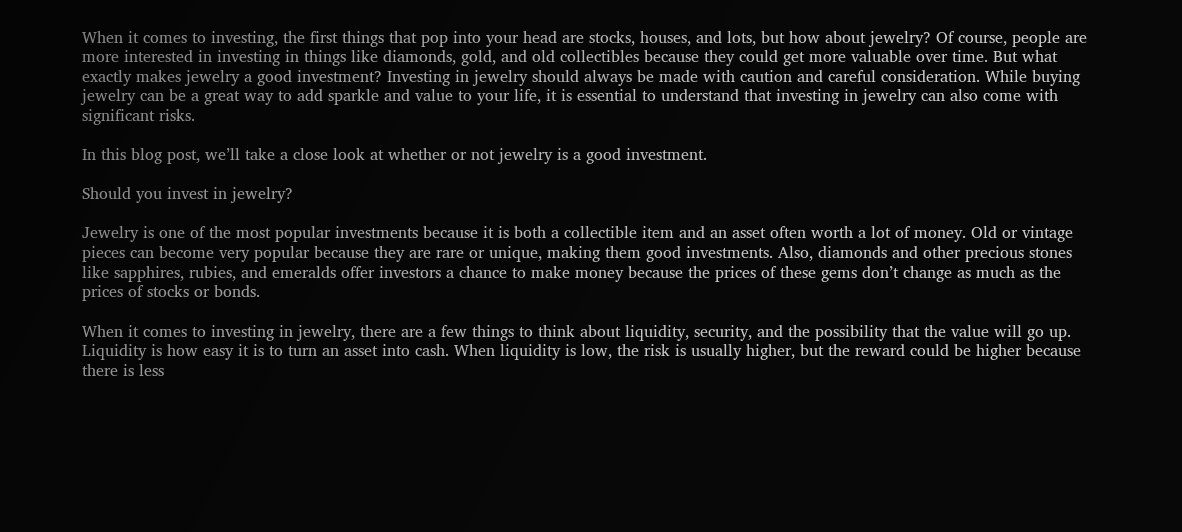When it comes to investing, the first things that pop into your head are stocks, houses, and lots, but how about jewelry? Of course, people are more interested in investing in things like diamonds, gold, and old collectibles because they could get more valuable over time. But what exactly makes jewelry a good investment? Investing in jewelry should always be made with caution and careful consideration. While buying jewelry can be a great way to add sparkle and value to your life, it is essential to understand that investing in jewelry can also come with significant risks.

In this blog post, we’ll take a close look at whether or not jewelry is a good investment.

Should you invest in jewelry?

Jewelry is one of the most popular investments because it is both a collectible item and an asset often worth a lot of money. Old or vintage pieces can become very popular because they are rare or unique, making them good investments. Also, diamonds and other precious stones like sapphires, rubies, and emeralds offer investors a chance to make money because the prices of these gems don’t change as much as the prices of stocks or bonds.

When it comes to investing in jewelry, there are a few things to think about liquidity, security, and the possibility that the value will go up. Liquidity is how easy it is to turn an asset into cash. When liquidity is low, the risk is usually higher, but the reward could be higher because there is less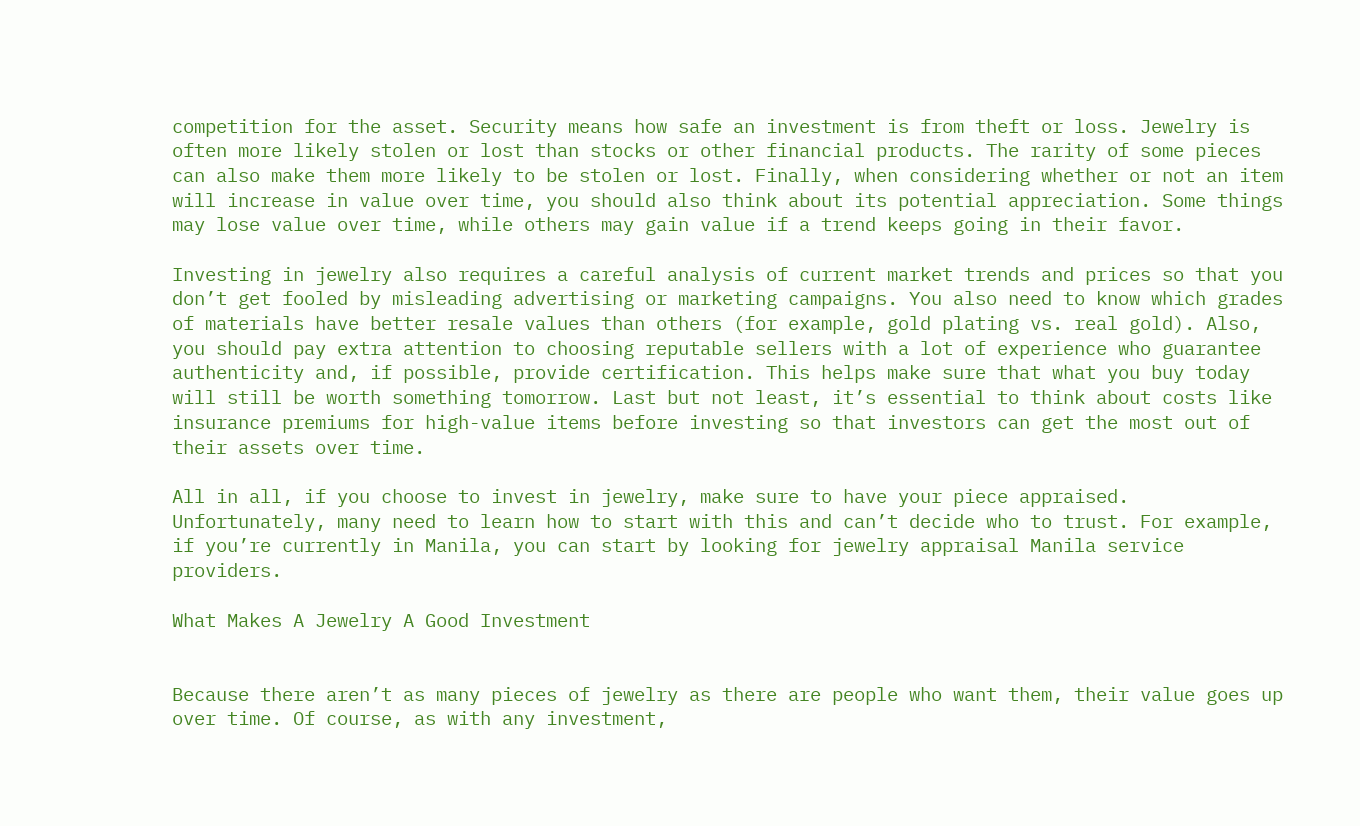competition for the asset. Security means how safe an investment is from theft or loss. Jewelry is often more likely stolen or lost than stocks or other financial products. The rarity of some pieces can also make them more likely to be stolen or lost. Finally, when considering whether or not an item will increase in value over time, you should also think about its potential appreciation. Some things may lose value over time, while others may gain value if a trend keeps going in their favor.

Investing in jewelry also requires a careful analysis of current market trends and prices so that you don’t get fooled by misleading advertising or marketing campaigns. You also need to know which grades of materials have better resale values than others (for example, gold plating vs. real gold). Also, you should pay extra attention to choosing reputable sellers with a lot of experience who guarantee authenticity and, if possible, provide certification. This helps make sure that what you buy today will still be worth something tomorrow. Last but not least, it’s essential to think about costs like insurance premiums for high-value items before investing so that investors can get the most out of their assets over time.

All in all, if you choose to invest in jewelry, make sure to have your piece appraised. Unfortunately, many need to learn how to start with this and can’t decide who to trust. For example, if you’re currently in Manila, you can start by looking for jewelry appraisal Manila service providers.

What Makes A Jewelry A Good Investment


Because there aren’t as many pieces of jewelry as there are people who want them, their value goes up over time. Of course, as with any investment,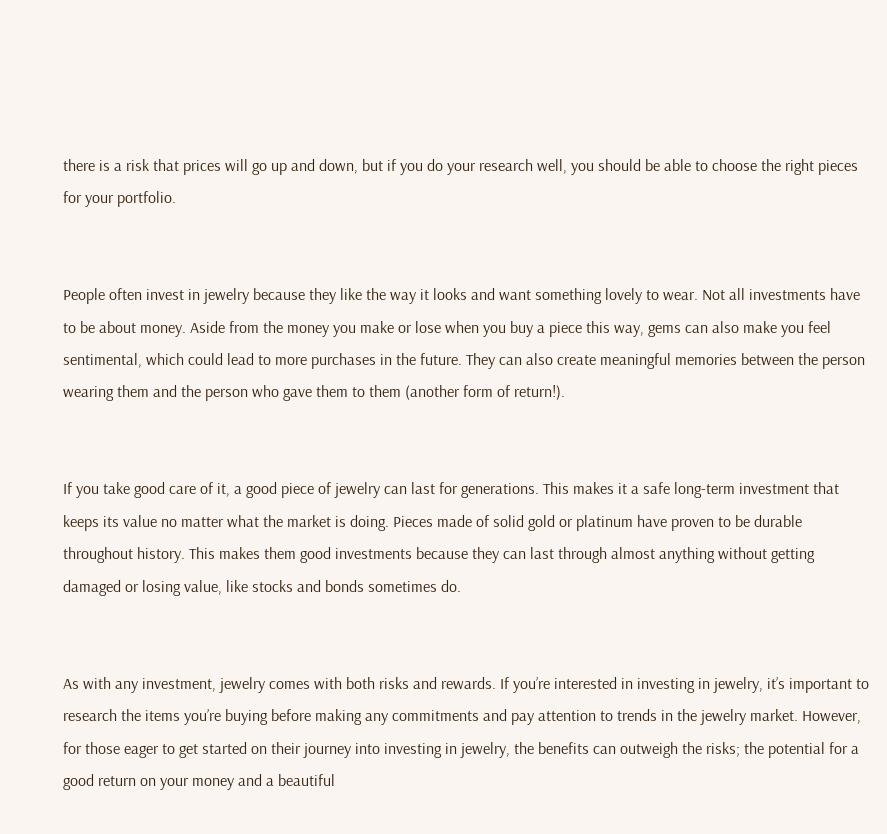there is a risk that prices will go up and down, but if you do your research well, you should be able to choose the right pieces for your portfolio.


People often invest in jewelry because they like the way it looks and want something lovely to wear. Not all investments have to be about money. Aside from the money you make or lose when you buy a piece this way, gems can also make you feel sentimental, which could lead to more purchases in the future. They can also create meaningful memories between the person wearing them and the person who gave them to them (another form of return!).


If you take good care of it, a good piece of jewelry can last for generations. This makes it a safe long-term investment that keeps its value no matter what the market is doing. Pieces made of solid gold or platinum have proven to be durable throughout history. This makes them good investments because they can last through almost anything without getting damaged or losing value, like stocks and bonds sometimes do.


As with any investment, jewelry comes with both risks and rewards. If you’re interested in investing in jewelry, it’s important to research the items you’re buying before making any commitments and pay attention to trends in the jewelry market. However, for those eager to get started on their journey into investing in jewelry, the benefits can outweigh the risks; the potential for a good return on your money and a beautiful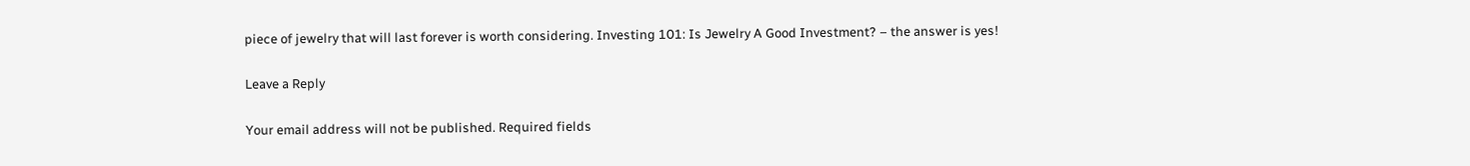piece of jewelry that will last forever is worth considering. Investing 101: Is Jewelry A Good Investment? – the answer is yes!

Leave a Reply

Your email address will not be published. Required fields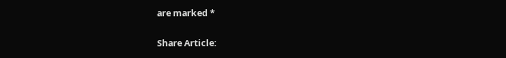are marked *

Share Article: